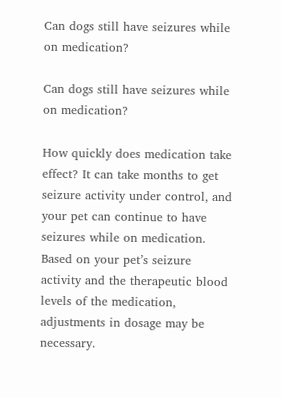Can dogs still have seizures while on medication?

Can dogs still have seizures while on medication?

How quickly does medication take effect? It can take months to get seizure activity under control, and your pet can continue to have seizures while on medication. Based on your pet’s seizure activity and the therapeutic blood levels of the medication, adjustments in dosage may be necessary.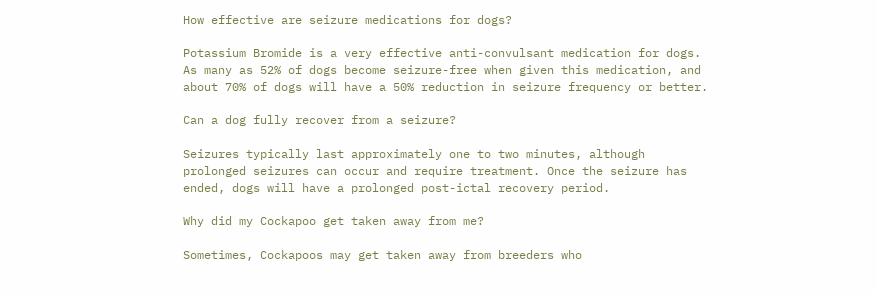How effective are seizure medications for dogs?

Potassium Bromide is a very effective anti-convulsant medication for dogs. As many as 52% of dogs become seizure-free when given this medication, and about 70% of dogs will have a 50% reduction in seizure frequency or better.

Can a dog fully recover from a seizure?

Seizures typically last approximately one to two minutes, although prolonged seizures can occur and require treatment. Once the seizure has ended, dogs will have a prolonged post-ictal recovery period.

Why did my Cockapoo get taken away from me?

Sometimes, Cockapoos may get taken away from breeders who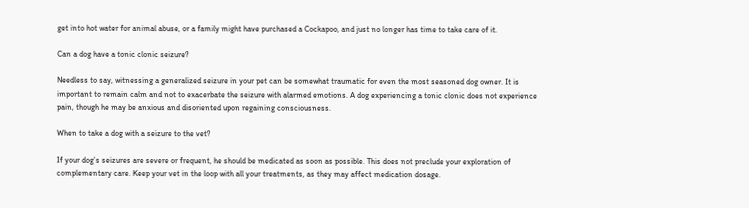get into hot water for animal abuse, or a family might have purchased a Cockapoo, and just no longer has time to take care of it.

Can a dog have a tonic clonic seizure?

Needless to say, witnessing a generalized seizure in your pet can be somewhat traumatic for even the most seasoned dog owner. It is important to remain calm and not to exacerbate the seizure with alarmed emotions. A dog experiencing a tonic clonic does not experience pain, though he may be anxious and disoriented upon regaining consciousness.

When to take a dog with a seizure to the vet?

If your dog’s seizures are severe or frequent, he should be medicated as soon as possible. This does not preclude your exploration of complementary care. Keep your vet in the loop with all your treatments, as they may affect medication dosage.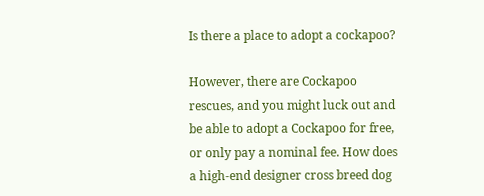Is there a place to adopt a cockapoo?

However, there are Cockapoo rescues, and you might luck out and be able to adopt a Cockapoo for free, or only pay a nominal fee. How does a high-end designer cross breed dog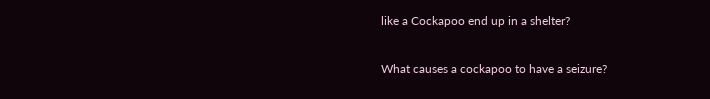like a Cockapoo end up in a shelter?

What causes a cockapoo to have a seizure?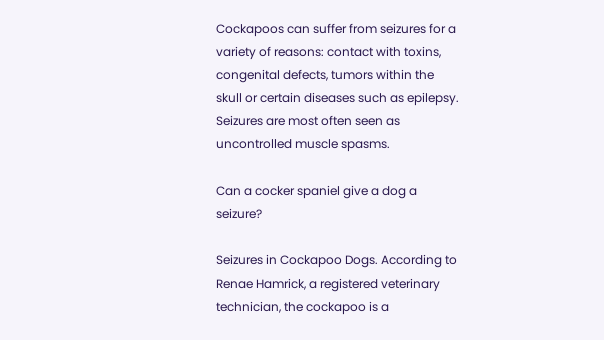Cockapoos can suffer from seizures for a variety of reasons: contact with toxins, congenital defects, tumors within the skull or certain diseases such as epilepsy. Seizures are most often seen as uncontrolled muscle spasms.

Can a cocker spaniel give a dog a seizure?

Seizures in Cockapoo Dogs. According to Renae Hamrick, a registered veterinary technician, the cockapoo is a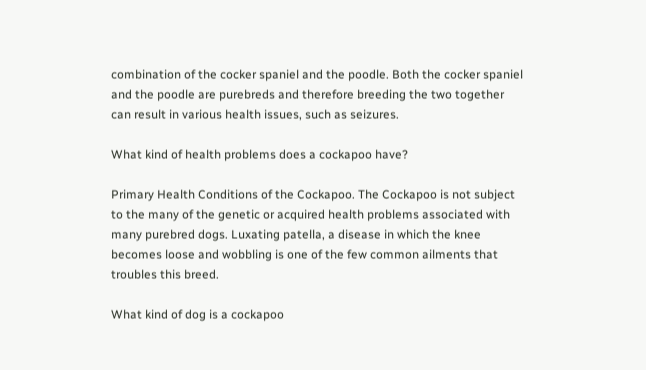combination of the cocker spaniel and the poodle. Both the cocker spaniel and the poodle are purebreds and therefore breeding the two together can result in various health issues, such as seizures.

What kind of health problems does a cockapoo have?

Primary Health Conditions of the Cockapoo. The Cockapoo is not subject to the many of the genetic or acquired health problems associated with many purebred dogs. Luxating patella, a disease in which the knee becomes loose and wobbling is one of the few common ailments that troubles this breed.

What kind of dog is a cockapoo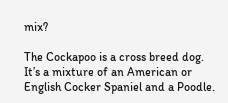mix?

The Cockapoo is a cross breed dog. It’s a mixture of an American or English Cocker Spaniel and a Poodle.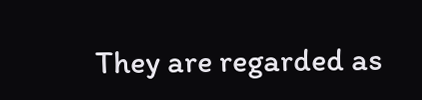They are regarded as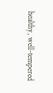healthy, well-tempered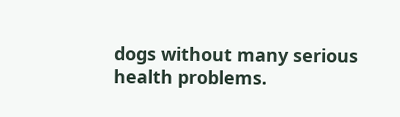dogs without many serious health problems.